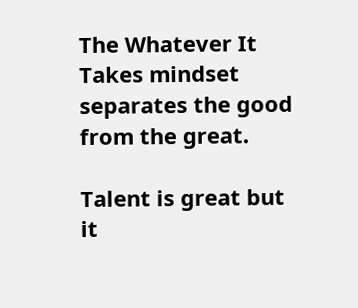The Whatever It Takes mindset separates the good from the great.

Talent is great but it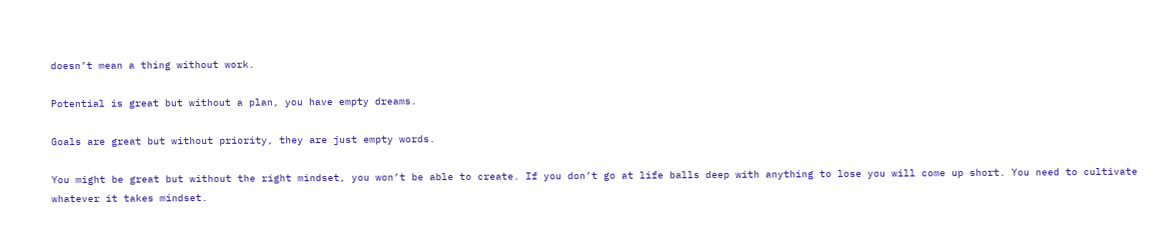doesn’t mean a thing without work.

Potential is great but without a plan, you have empty dreams.

Goals are great but without priority, they are just empty words.

You might be great but without the right mindset, you won’t be able to create. If you don’t go at life balls deep with anything to lose you will come up short. You need to cultivate whatever it takes mindset.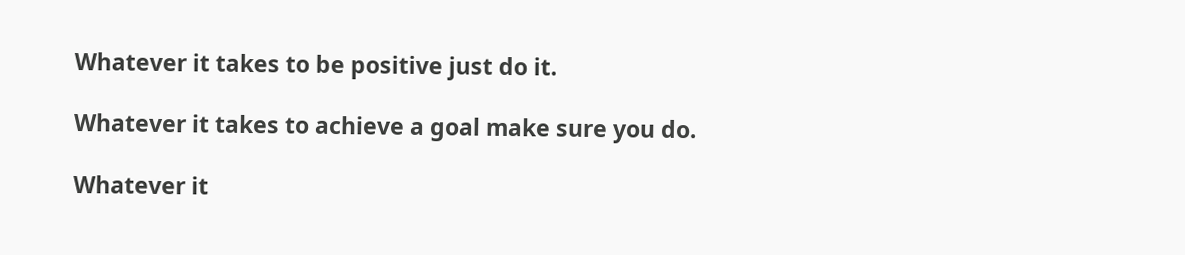Whatever it takes to be positive just do it.

Whatever it takes to achieve a goal make sure you do.

Whatever it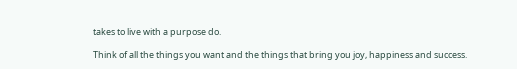takes to live with a purpose do.

Think of all the things you want and the things that bring you joy, happiness and success.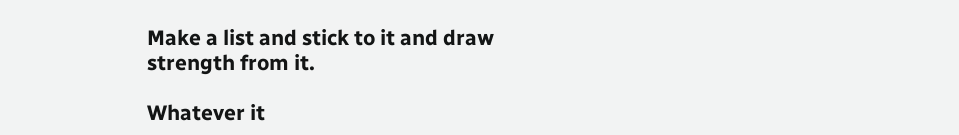Make a list and stick to it and draw strength from it.

Whatever it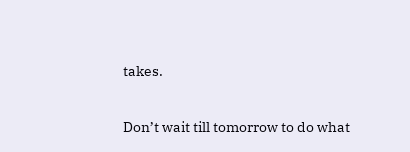takes.

Don’t wait till tomorrow to do what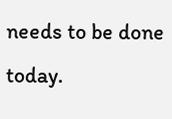needs to be done today.